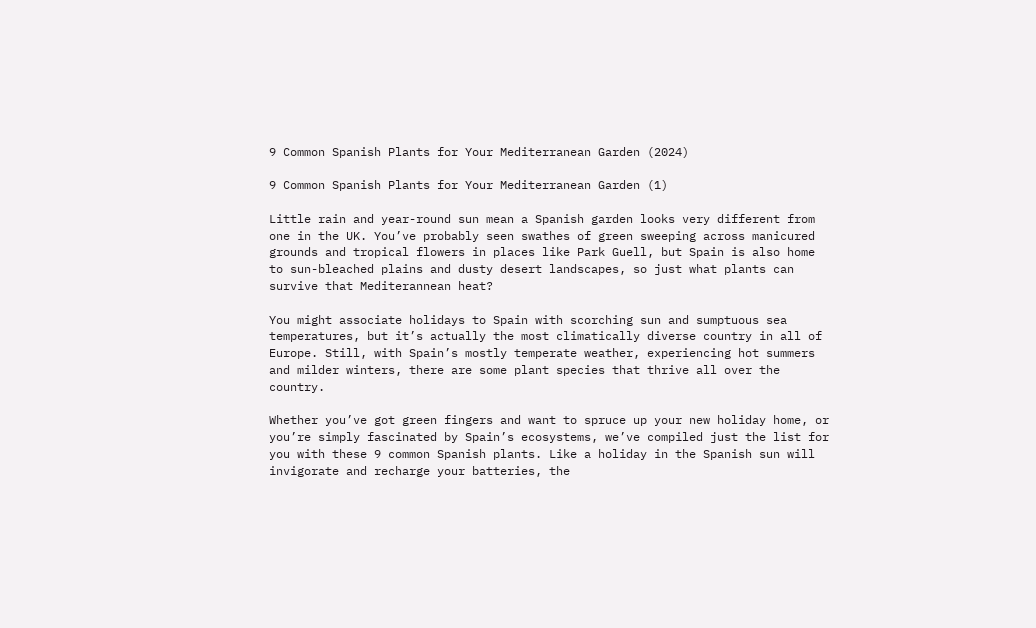9 Common Spanish Plants for Your Mediterranean Garden (2024)

9 Common Spanish Plants for Your Mediterranean Garden (1)

Little rain and year-round sun mean a Spanish garden looks very different from one in the UK. You’ve probably seen swathes of green sweeping across manicured grounds and tropical flowers in places like Park Guell, but Spain is also home to sun-bleached plains and dusty desert landscapes, so just what plants can survive that Mediterannean heat?

You might associate holidays to Spain with scorching sun and sumptuous sea temperatures, but it’s actually the most climatically diverse country in all of Europe. Still, with Spain’s mostly temperate weather, experiencing hot summers and milder winters, there are some plant species that thrive all over the country.

Whether you’ve got green fingers and want to spruce up your new holiday home, or you’re simply fascinated by Spain’s ecosystems, we’ve compiled just the list for you with these 9 common Spanish plants. Like a holiday in the Spanish sun will invigorate and recharge your batteries, the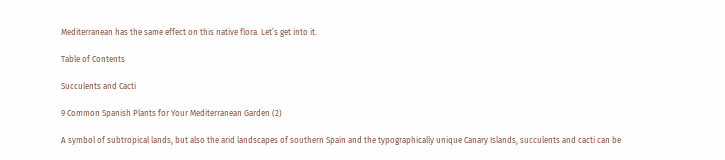Mediterranean has the same effect on this native flora. Let’s get into it.

Table of Contents

Succulents and Cacti

9 Common Spanish Plants for Your Mediterranean Garden (2)

A symbol of subtropical lands, but also the arid landscapes of southern Spain and the typographically unique Canary Islands, succulents and cacti can be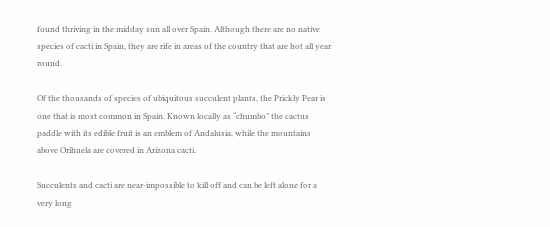found thriving in the midday sun all over Spain. Although there are no native species of cacti in Spain, they are rife in areas of the country that are hot all year round.

Of the thousands of species of ubiquitous succulent plants, the Prickly Pear is one that is most common in Spain. Known locally as “chumbo” the cactus paddle with its edible fruit is an emblem of Andalusia, while the mountains above Orihuela are covered in Arizona cacti.

Succulents and cacti are near-impossible to kill off and can be left alone for a very long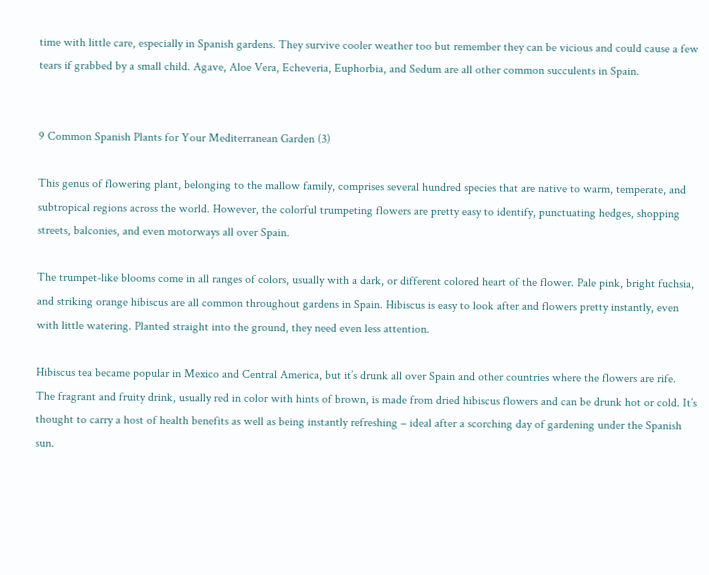time with little care, especially in Spanish gardens. They survive cooler weather too but remember they can be vicious and could cause a few tears if grabbed by a small child. Agave, Aloe Vera, Echeveria, Euphorbia, and Sedum are all other common succulents in Spain.


9 Common Spanish Plants for Your Mediterranean Garden (3)

This genus of flowering plant, belonging to the mallow family, comprises several hundred species that are native to warm, temperate, and subtropical regions across the world. However, the colorful trumpeting flowers are pretty easy to identify, punctuating hedges, shopping streets, balconies, and even motorways all over Spain.

The trumpet-like blooms come in all ranges of colors, usually with a dark, or different colored heart of the flower. Pale pink, bright fuchsia, and striking orange hibiscus are all common throughout gardens in Spain. Hibiscus is easy to look after and flowers pretty instantly, even with little watering. Planted straight into the ground, they need even less attention.

Hibiscus tea became popular in Mexico and Central America, but it’s drunk all over Spain and other countries where the flowers are rife. The fragrant and fruity drink, usually red in color with hints of brown, is made from dried hibiscus flowers and can be drunk hot or cold. It’s thought to carry a host of health benefits as well as being instantly refreshing – ideal after a scorching day of gardening under the Spanish sun.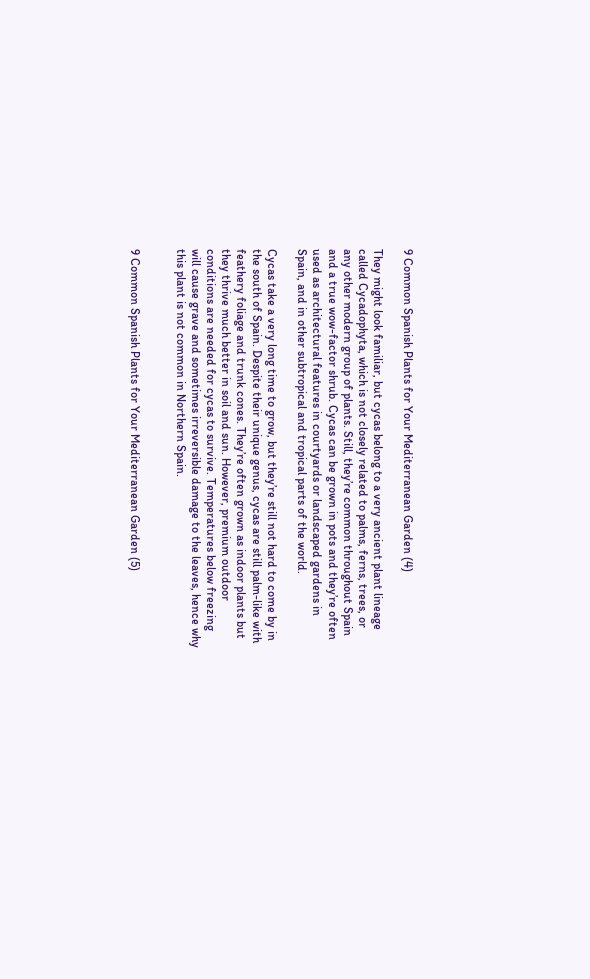9 Common Spanish Plants for Your Mediterranean Garden (4)

They might look familiar, but cycas belong to a very ancient plant lineage called Cycadophyta, which is not closely related to palms, ferns, trees, or any other modern group of plants. Still, they’re common throughout Spain and a true wow-factor shrub. Cycas can be grown in pots and they’re often used as architectural features in courtyards or landscaped gardens in Spain, and in other subtropical and tropical parts of the world.

Cycas take a very long time to grow, but they’re still not hard to come by in the south of Spain. Despite their unique genus, cycas are still palm-like with feathery foliage and trunk cones. They’re often grown as indoor plants but they thrive much better in soil and sun. However, premium outdoor conditions are needed for cycas to survive. Temperatures below freezing will cause grave and sometimes irreversible damage to the leaves, hence why this plant is not common in Northern Spain.


9 Common Spanish Plants for Your Mediterranean Garden (5)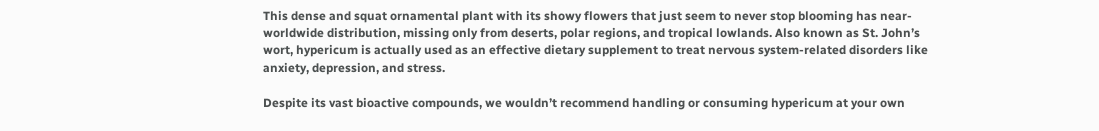This dense and squat ornamental plant with its showy flowers that just seem to never stop blooming has near-worldwide distribution, missing only from deserts, polar regions, and tropical lowlands. Also known as St. John’s wort, hypericum is actually used as an effective dietary supplement to treat nervous system-related disorders like anxiety, depression, and stress.

Despite its vast bioactive compounds, we wouldn’t recommend handling or consuming hypericum at your own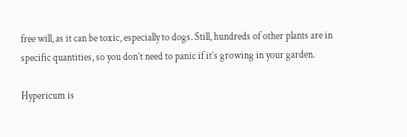free will, as it can be toxic, especially to dogs. Still, hundreds of other plants are in specific quantities, so you don’t need to panic if it’s growing in your garden.

Hypericum is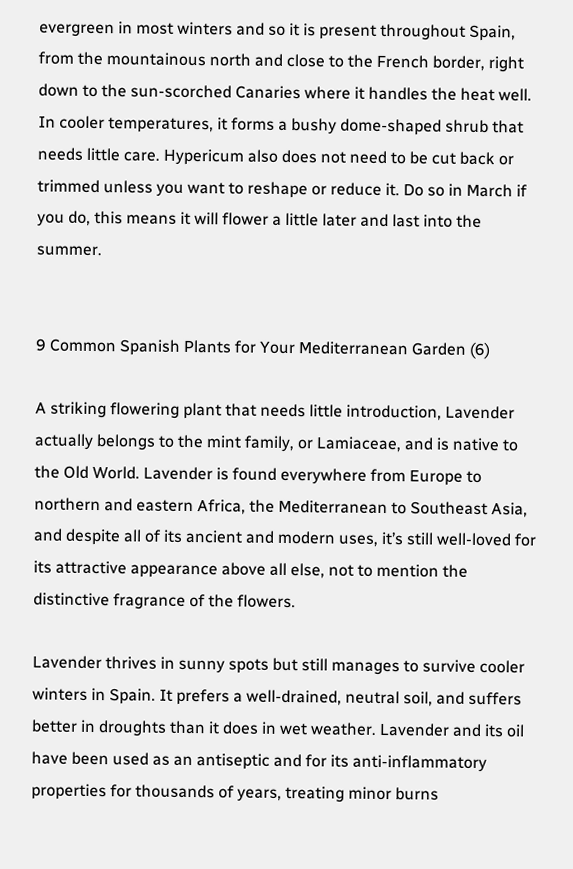evergreen in most winters and so it is present throughout Spain, from the mountainous north and close to the French border, right down to the sun-scorched Canaries where it handles the heat well. In cooler temperatures, it forms a bushy dome-shaped shrub that needs little care. Hypericum also does not need to be cut back or trimmed unless you want to reshape or reduce it. Do so in March if you do, this means it will flower a little later and last into the summer.


9 Common Spanish Plants for Your Mediterranean Garden (6)

A striking flowering plant that needs little introduction, Lavender actually belongs to the mint family, or Lamiaceae, and is native to the Old World. Lavender is found everywhere from Europe to northern and eastern Africa, the Mediterranean to Southeast Asia, and despite all of its ancient and modern uses, it’s still well-loved for its attractive appearance above all else, not to mention the distinctive fragrance of the flowers.

Lavender thrives in sunny spots but still manages to survive cooler winters in Spain. It prefers a well-drained, neutral soil, and suffers better in droughts than it does in wet weather. Lavender and its oil have been used as an antiseptic and for its anti-inflammatory properties for thousands of years, treating minor burns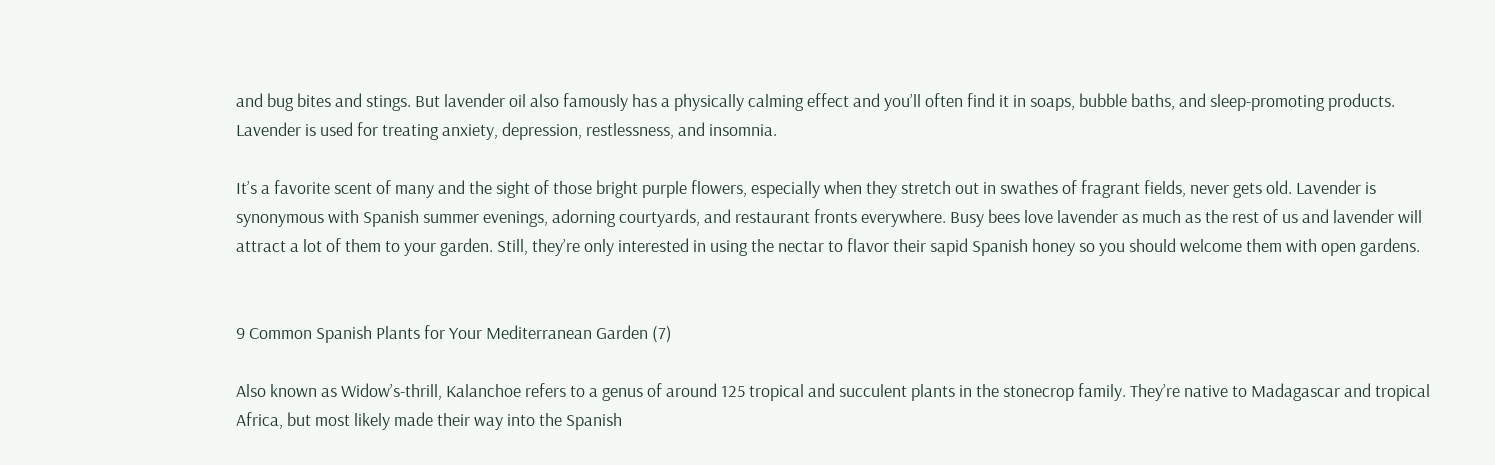and bug bites and stings. But lavender oil also famously has a physically calming effect and you’ll often find it in soaps, bubble baths, and sleep-promoting products. Lavender is used for treating anxiety, depression, restlessness, and insomnia.

It’s a favorite scent of many and the sight of those bright purple flowers, especially when they stretch out in swathes of fragrant fields, never gets old. Lavender is synonymous with Spanish summer evenings, adorning courtyards, and restaurant fronts everywhere. Busy bees love lavender as much as the rest of us and lavender will attract a lot of them to your garden. Still, they’re only interested in using the nectar to flavor their sapid Spanish honey so you should welcome them with open gardens.


9 Common Spanish Plants for Your Mediterranean Garden (7)

Also known as Widow’s-thrill, Kalanchoe refers to a genus of around 125 tropical and succulent plants in the stonecrop family. They’re native to Madagascar and tropical Africa, but most likely made their way into the Spanish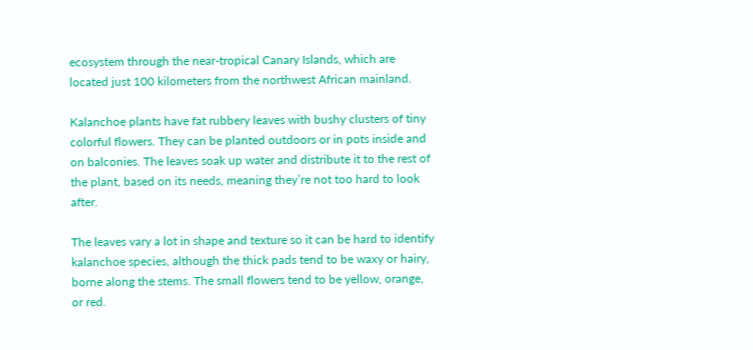ecosystem through the near-tropical Canary Islands, which are located just 100 kilometers from the northwest African mainland.

Kalanchoe plants have fat rubbery leaves with bushy clusters of tiny colorful flowers. They can be planted outdoors or in pots inside and on balconies. The leaves soak up water and distribute it to the rest of the plant, based on its needs, meaning they’re not too hard to look after.

The leaves vary a lot in shape and texture so it can be hard to identify kalanchoe species, although the thick pads tend to be waxy or hairy, borne along the stems. The small flowers tend to be yellow, orange, or red.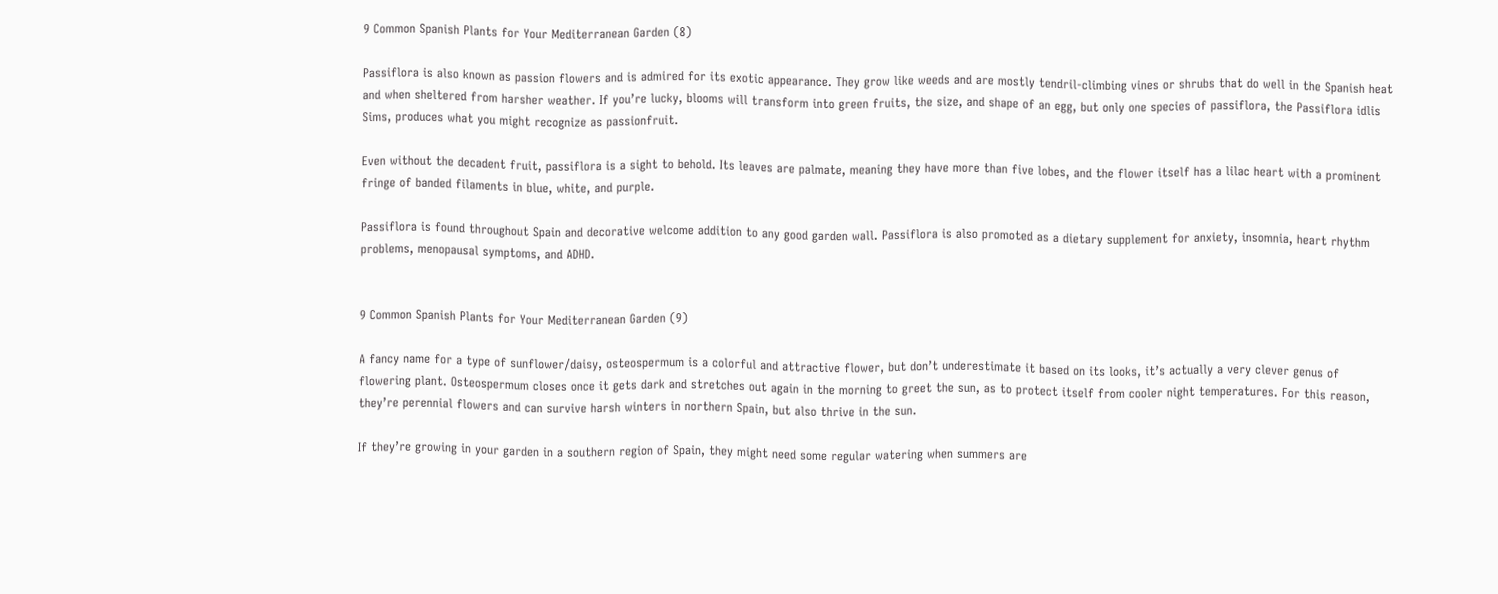9 Common Spanish Plants for Your Mediterranean Garden (8)

Passiflora is also known as passion flowers and is admired for its exotic appearance. They grow like weeds and are mostly tendril-climbing vines or shrubs that do well in the Spanish heat and when sheltered from harsher weather. If you’re lucky, blooms will transform into green fruits, the size, and shape of an egg, but only one species of passiflora, the Passiflora idlis Sims, produces what you might recognize as passionfruit.

Even without the decadent fruit, passiflora is a sight to behold. Its leaves are palmate, meaning they have more than five lobes, and the flower itself has a lilac heart with a prominent fringe of banded filaments in blue, white, and purple.

Passiflora is found throughout Spain and decorative welcome addition to any good garden wall. Passiflora is also promoted as a dietary supplement for anxiety, insomnia, heart rhythm problems, menopausal symptoms, and ADHD.


9 Common Spanish Plants for Your Mediterranean Garden (9)

A fancy name for a type of sunflower/daisy, osteospermum is a colorful and attractive flower, but don’t underestimate it based on its looks, it’s actually a very clever genus of flowering plant. Osteospermum closes once it gets dark and stretches out again in the morning to greet the sun, as to protect itself from cooler night temperatures. For this reason, they’re perennial flowers and can survive harsh winters in northern Spain, but also thrive in the sun.

If they’re growing in your garden in a southern region of Spain, they might need some regular watering when summers are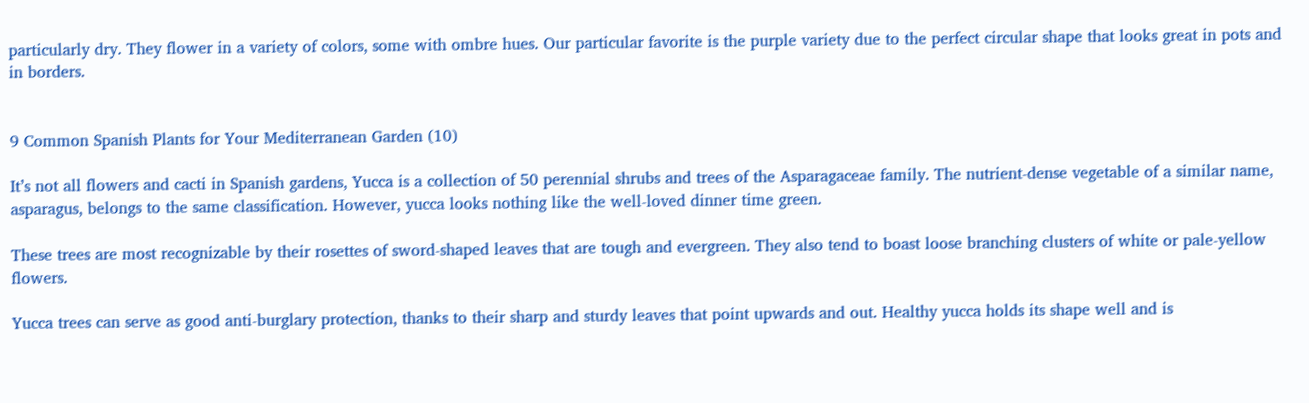particularly dry. They flower in a variety of colors, some with ombre hues. Our particular favorite is the purple variety due to the perfect circular shape that looks great in pots and in borders.


9 Common Spanish Plants for Your Mediterranean Garden (10)

It’s not all flowers and cacti in Spanish gardens, Yucca is a collection of 50 perennial shrubs and trees of the Asparagaceae family. The nutrient-dense vegetable of a similar name, asparagus, belongs to the same classification. However, yucca looks nothing like the well-loved dinner time green.

These trees are most recognizable by their rosettes of sword-shaped leaves that are tough and evergreen. They also tend to boast loose branching clusters of white or pale-yellow flowers.

Yucca trees can serve as good anti-burglary protection, thanks to their sharp and sturdy leaves that point upwards and out. Healthy yucca holds its shape well and is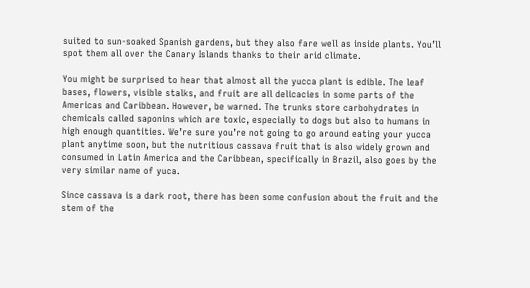suited to sun-soaked Spanish gardens, but they also fare well as inside plants. You’ll spot them all over the Canary Islands thanks to their arid climate.

You might be surprised to hear that almost all the yucca plant is edible. The leaf bases, flowers, visible stalks, and fruit are all delicacies in some parts of the Americas and Caribbean. However, be warned. The trunks store carbohydrates in chemicals called saponins which are toxic, especially to dogs but also to humans in high enough quantities. We’re sure you’re not going to go around eating your yucca plant anytime soon, but the nutritious cassava fruit that is also widely grown and consumed in Latin America and the Caribbean, specifically in Brazil, also goes by the very similar name of yuca.

Since cassava is a dark root, there has been some confusion about the fruit and the stem of the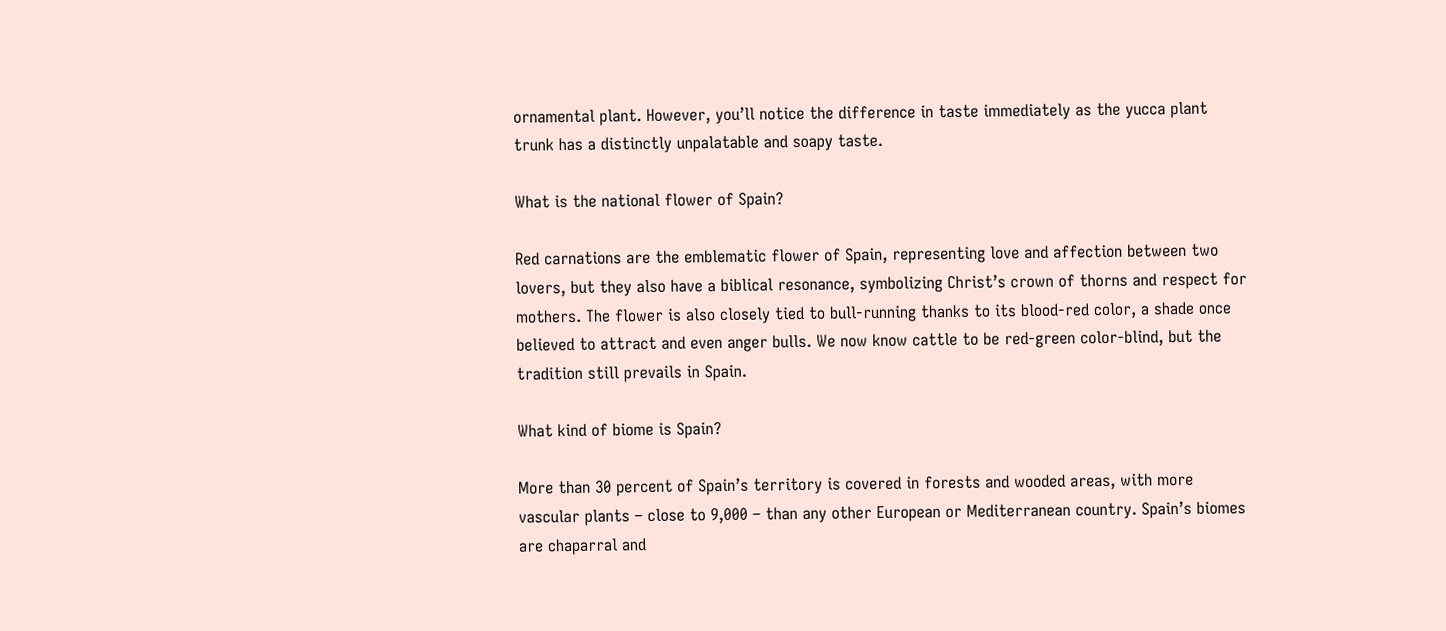ornamental plant. However, you’ll notice the difference in taste immediately as the yucca plant trunk has a distinctly unpalatable and soapy taste.

What is the national flower of Spain?

Red carnations are the emblematic flower of Spain, representing love and affection between two lovers, but they also have a biblical resonance, symbolizing Christ’s crown of thorns and respect for mothers. The flower is also closely tied to bull-running thanks to its blood-red color, a shade once believed to attract and even anger bulls. We now know cattle to be red-green color-blind, but the tradition still prevails in Spain.

What kind of biome is Spain?

More than 30 percent of Spain’s territory is covered in forests and wooded areas, with more vascular plants – close to 9,000 – than any other European or Mediterranean country. Spain’s biomes are chaparral and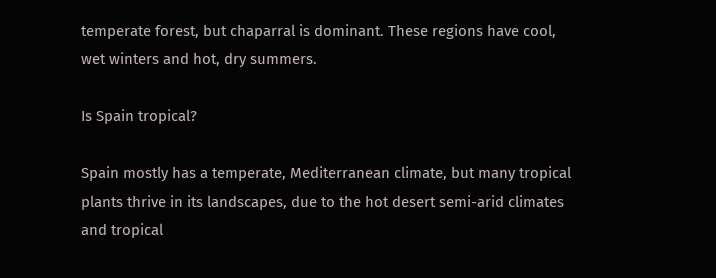temperate forest, but chaparral is dominant. These regions have cool, wet winters and hot, dry summers.

Is Spain tropical?

Spain mostly has a temperate, Mediterranean climate, but many tropical plants thrive in its landscapes, due to the hot desert semi-arid climates and tropical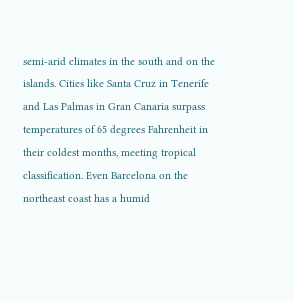semi-arid climates in the south and on the islands. Cities like Santa Cruz in Tenerife and Las Palmas in Gran Canaria surpass temperatures of 65 degrees Fahrenheit in their coldest months, meeting tropical classification. Even Barcelona on the northeast coast has a humid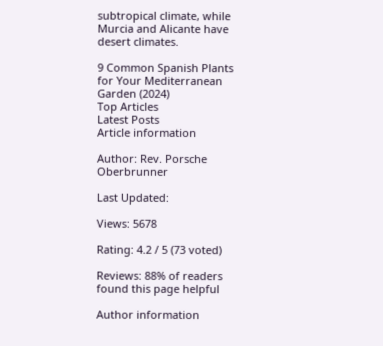subtropical climate, while Murcia and Alicante have desert climates.

9 Common Spanish Plants for Your Mediterranean Garden (2024)
Top Articles
Latest Posts
Article information

Author: Rev. Porsche Oberbrunner

Last Updated:

Views: 5678

Rating: 4.2 / 5 (73 voted)

Reviews: 88% of readers found this page helpful

Author information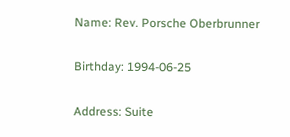Name: Rev. Porsche Oberbrunner

Birthday: 1994-06-25

Address: Suite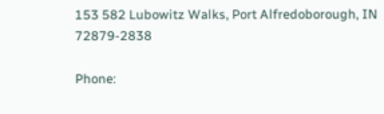153 582 Lubowitz Walks, Port Alfredoborough, IN 72879-2838

Phone: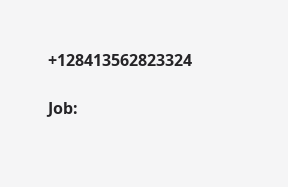+128413562823324

Job: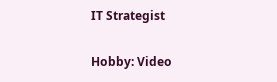IT Strategist

Hobby: Video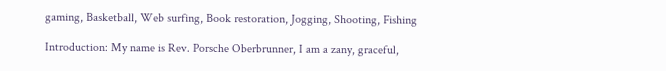gaming, Basketball, Web surfing, Book restoration, Jogging, Shooting, Fishing

Introduction: My name is Rev. Porsche Oberbrunner, I am a zany, graceful,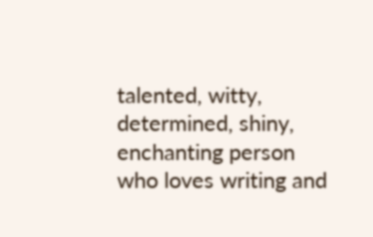talented, witty, determined, shiny, enchanting person who loves writing and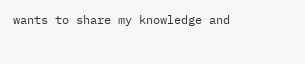wants to share my knowledge and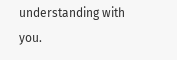understanding with you.